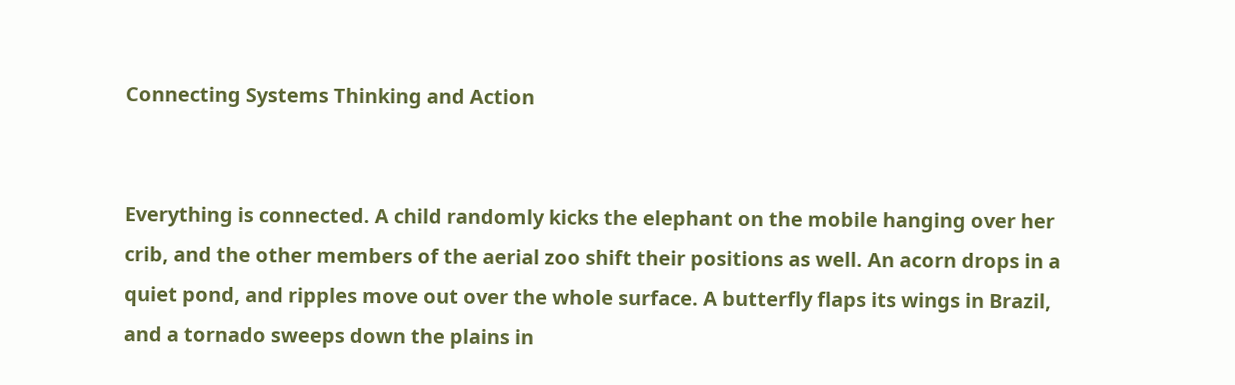Connecting Systems Thinking and Action


Everything is connected. A child randomly kicks the elephant on the mobile hanging over her crib, and the other members of the aerial zoo shift their positions as well. An acorn drops in a quiet pond, and ripples move out over the whole surface. A butterfly flaps its wings in Brazil, and a tornado sweeps down the plains in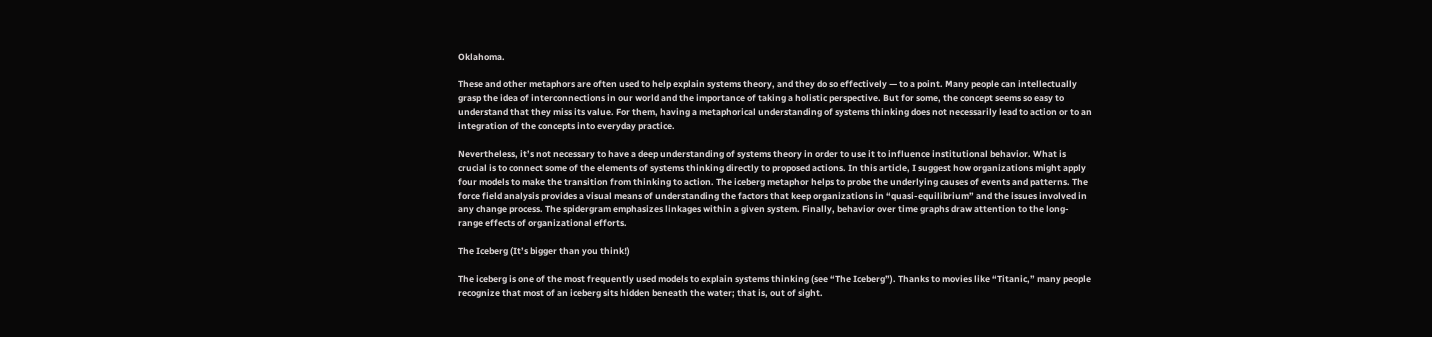Oklahoma.

These and other metaphors are often used to help explain systems theory, and they do so effectively — to a point. Many people can intellectually grasp the idea of interconnections in our world and the importance of taking a holistic perspective. But for some, the concept seems so easy to understand that they miss its value. For them, having a metaphorical understanding of systems thinking does not necessarily lead to action or to an integration of the concepts into everyday practice.

Nevertheless, it’s not necessary to have a deep understanding of systems theory in order to use it to influence institutional behavior. What is crucial is to connect some of the elements of systems thinking directly to proposed actions. In this article, I suggest how organizations might apply four models to make the transition from thinking to action. The iceberg metaphor helps to probe the underlying causes of events and patterns. The force field analysis provides a visual means of understanding the factors that keep organizations in “quasi-equilibrium” and the issues involved in any change process. The spidergram emphasizes linkages within a given system. Finally, behavior over time graphs draw attention to the long-range effects of organizational efforts.

The Iceberg (It’s bigger than you think!)

The iceberg is one of the most frequently used models to explain systems thinking (see “The Iceberg”). Thanks to movies like “Titanic,” many people recognize that most of an iceberg sits hidden beneath the water; that is, out of sight.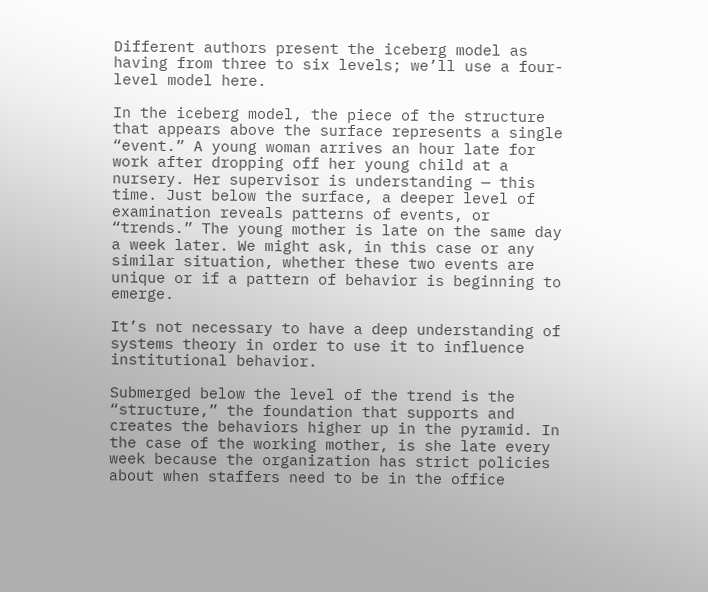Different authors present the iceberg model as having from three to six levels; we’ll use a four-level model here.

In the iceberg model, the piece of the structure that appears above the surface represents a single “event.” A young woman arrives an hour late for work after dropping off her young child at a nursery. Her supervisor is understanding — this time. Just below the surface, a deeper level of examination reveals patterns of events, or “trends.” The young mother is late on the same day a week later. We might ask, in this case or any similar situation, whether these two events are unique or if a pattern of behavior is beginning to emerge.

It’s not necessary to have a deep understanding of systems theory in order to use it to influence institutional behavior.

Submerged below the level of the trend is the “structure,” the foundation that supports and creates the behaviors higher up in the pyramid. In the case of the working mother, is she late every week because the organization has strict policies about when staffers need to be in the office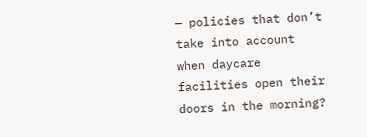— policies that don’t take into account when daycare facilities open their doors in the morning?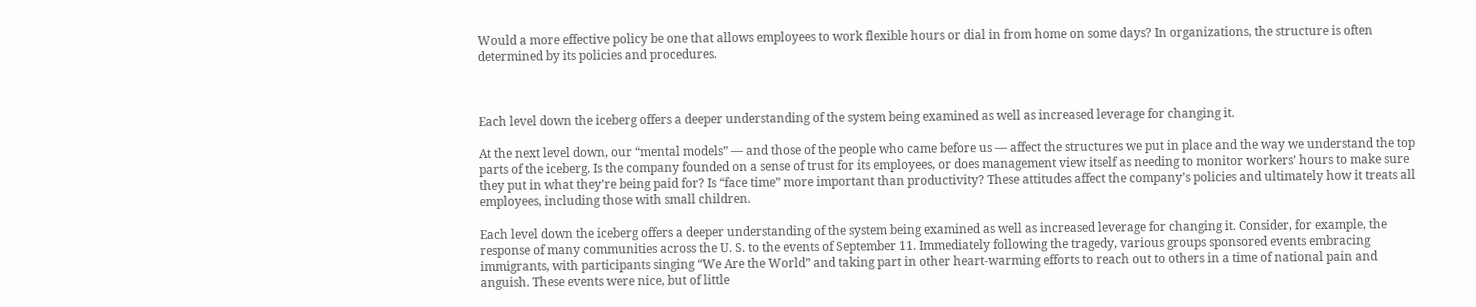Would a more effective policy be one that allows employees to work flexible hours or dial in from home on some days? In organizations, the structure is often determined by its policies and procedures.



Each level down the iceberg offers a deeper understanding of the system being examined as well as increased leverage for changing it.

At the next level down, our “mental models” — and those of the people who came before us — affect the structures we put in place and the way we understand the top parts of the iceberg. Is the company founded on a sense of trust for its employees, or does management view itself as needing to monitor workers’ hours to make sure they put in what they’re being paid for? Is “face time” more important than productivity? These attitudes affect the company’s policies and ultimately how it treats all employees, including those with small children.

Each level down the iceberg offers a deeper understanding of the system being examined as well as increased leverage for changing it. Consider, for example, the response of many communities across the U. S. to the events of September 11. Immediately following the tragedy, various groups sponsored events embracing immigrants, with participants singing “We Are the World” and taking part in other heart-warming efforts to reach out to others in a time of national pain and anguish. These events were nice, but of little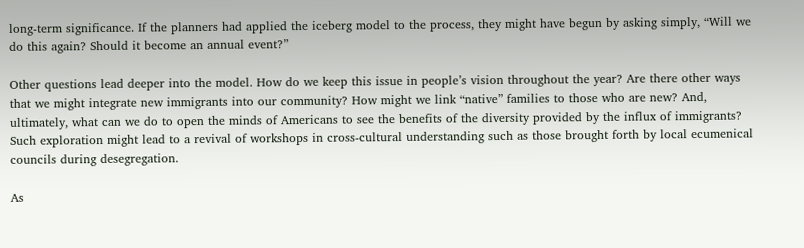long-term significance. If the planners had applied the iceberg model to the process, they might have begun by asking simply, “Will we do this again? Should it become an annual event?”

Other questions lead deeper into the model. How do we keep this issue in people’s vision throughout the year? Are there other ways that we might integrate new immigrants into our community? How might we link “native” families to those who are new? And, ultimately, what can we do to open the minds of Americans to see the benefits of the diversity provided by the influx of immigrants? Such exploration might lead to a revival of workshops in cross-cultural understanding such as those brought forth by local ecumenical councils during desegregation.

As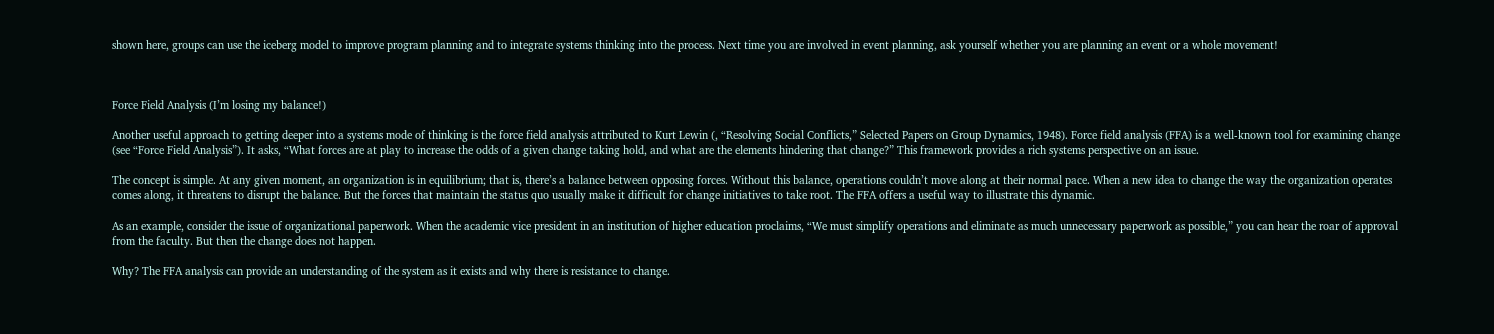shown here, groups can use the iceberg model to improve program planning and to integrate systems thinking into the process. Next time you are involved in event planning, ask yourself whether you are planning an event or a whole movement!



Force Field Analysis (I’m losing my balance!)

Another useful approach to getting deeper into a systems mode of thinking is the force field analysis attributed to Kurt Lewin (, “Resolving Social Conflicts,” Selected Papers on Group Dynamics, 1948). Force field analysis (FFA) is a well-known tool for examining change (see “Force Field Analysis”). It asks, “What forces are at play to increase the odds of a given change taking hold, and what are the elements hindering that change?” This framework provides a rich systems perspective on an issue.

The concept is simple. At any given moment, an organization is in equilibrium; that is, there’s a balance between opposing forces. Without this balance, operations couldn’t move along at their normal pace. When a new idea to change the way the organization operates comes along, it threatens to disrupt the balance. But the forces that maintain the status quo usually make it difficult for change initiatives to take root. The FFA offers a useful way to illustrate this dynamic.

As an example, consider the issue of organizational paperwork. When the academic vice president in an institution of higher education proclaims, “We must simplify operations and eliminate as much unnecessary paperwork as possible,” you can hear the roar of approval from the faculty. But then the change does not happen.

Why? The FFA analysis can provide an understanding of the system as it exists and why there is resistance to change.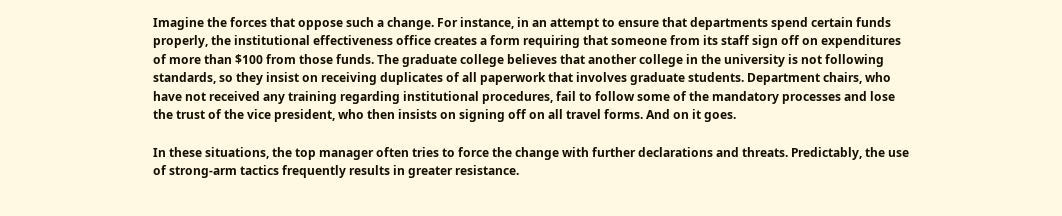Imagine the forces that oppose such a change. For instance, in an attempt to ensure that departments spend certain funds properly, the institutional effectiveness office creates a form requiring that someone from its staff sign off on expenditures of more than $100 from those funds. The graduate college believes that another college in the university is not following standards, so they insist on receiving duplicates of all paperwork that involves graduate students. Department chairs, who have not received any training regarding institutional procedures, fail to follow some of the mandatory processes and lose the trust of the vice president, who then insists on signing off on all travel forms. And on it goes.

In these situations, the top manager often tries to force the change with further declarations and threats. Predictably, the use of strong-arm tactics frequently results in greater resistance.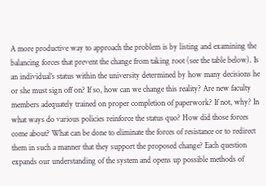A more productive way to approach the problem is by listing and examining the balancing forces that prevent the change from taking root (see the table below). Is an individual’s status within the university determined by how many decisions he or she must sign off on? If so, how can we change this reality? Are new faculty members adequately trained on proper completion of paperwork? If not, why? In what ways do various policies reinforce the status quo? How did those forces come about? What can be done to eliminate the forces of resistance or to redirect them in such a manner that they support the proposed change? Each question expands our understanding of the system and opens up possible methods of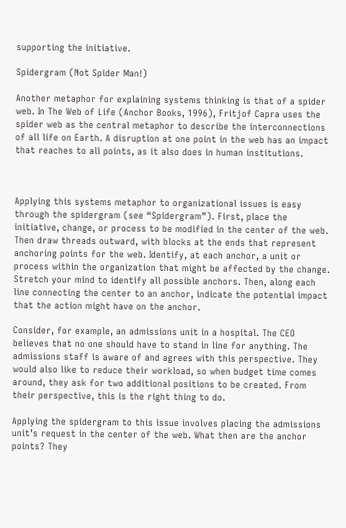supporting the initiative.

Spidergram (Not Spider Man!)

Another metaphor for explaining systems thinking is that of a spider web. In The Web of Life (Anchor Books, 1996), Fritjof Capra uses the spider web as the central metaphor to describe the interconnections of all life on Earth. A disruption at one point in the web has an impact that reaches to all points, as it also does in human institutions.



Applying this systems metaphor to organizational issues is easy through the spidergram (see “Spidergram”). First, place the initiative, change, or process to be modified in the center of the web. Then draw threads outward, with blocks at the ends that represent anchoring points for the web. Identify, at each anchor, a unit or process within the organization that might be affected by the change. Stretch your mind to identify all possible anchors. Then, along each line connecting the center to an anchor, indicate the potential impact that the action might have on the anchor.

Consider, for example, an admissions unit in a hospital. The CEO believes that no one should have to stand in line for anything. The admissions staff is aware of and agrees with this perspective. They would also like to reduce their workload, so when budget time comes around, they ask for two additional positions to be created. From their perspective, this is the right thing to do.

Applying the spidergram to this issue involves placing the admissions unit’s request in the center of the web. What then are the anchor points? They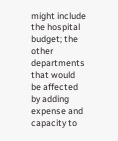might include the hospital budget; the other departments that would be affected by adding expense and capacity to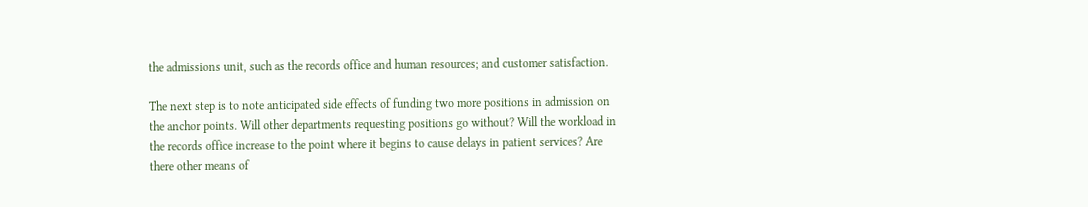the admissions unit, such as the records office and human resources; and customer satisfaction.

The next step is to note anticipated side effects of funding two more positions in admission on the anchor points. Will other departments requesting positions go without? Will the workload in the records office increase to the point where it begins to cause delays in patient services? Are there other means of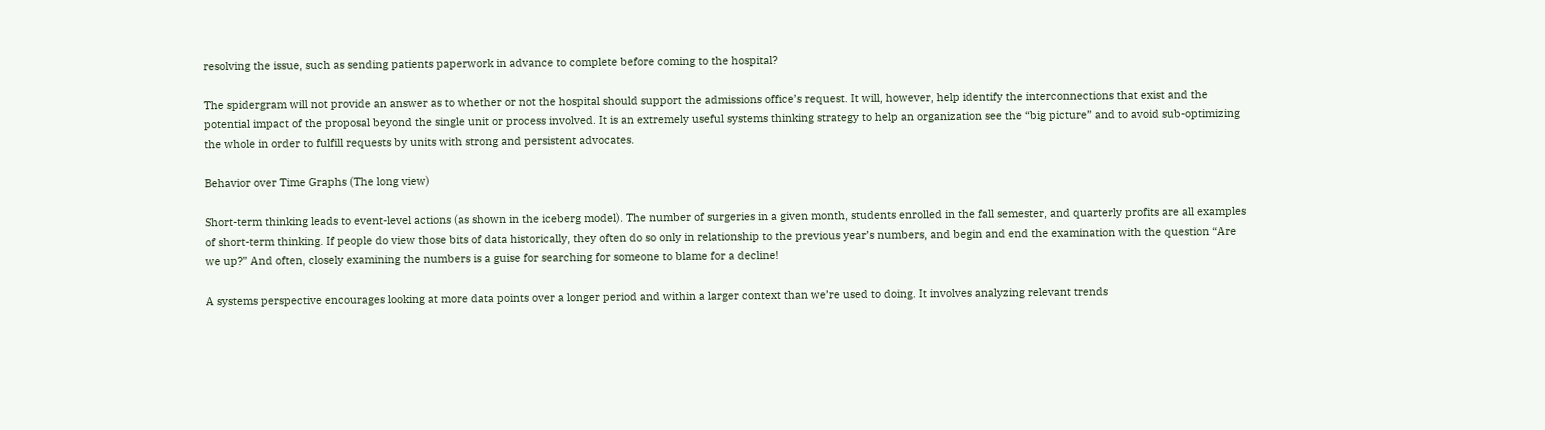resolving the issue, such as sending patients paperwork in advance to complete before coming to the hospital?

The spidergram will not provide an answer as to whether or not the hospital should support the admissions office’s request. It will, however, help identify the interconnections that exist and the potential impact of the proposal beyond the single unit or process involved. It is an extremely useful systems thinking strategy to help an organization see the “big picture” and to avoid sub-optimizing the whole in order to fulfill requests by units with strong and persistent advocates.

Behavior over Time Graphs (The long view)

Short-term thinking leads to event-level actions (as shown in the iceberg model). The number of surgeries in a given month, students enrolled in the fall semester, and quarterly profits are all examples of short-term thinking. If people do view those bits of data historically, they often do so only in relationship to the previous year’s numbers, and begin and end the examination with the question “Are we up?” And often, closely examining the numbers is a guise for searching for someone to blame for a decline!

A systems perspective encourages looking at more data points over a longer period and within a larger context than we’re used to doing. It involves analyzing relevant trends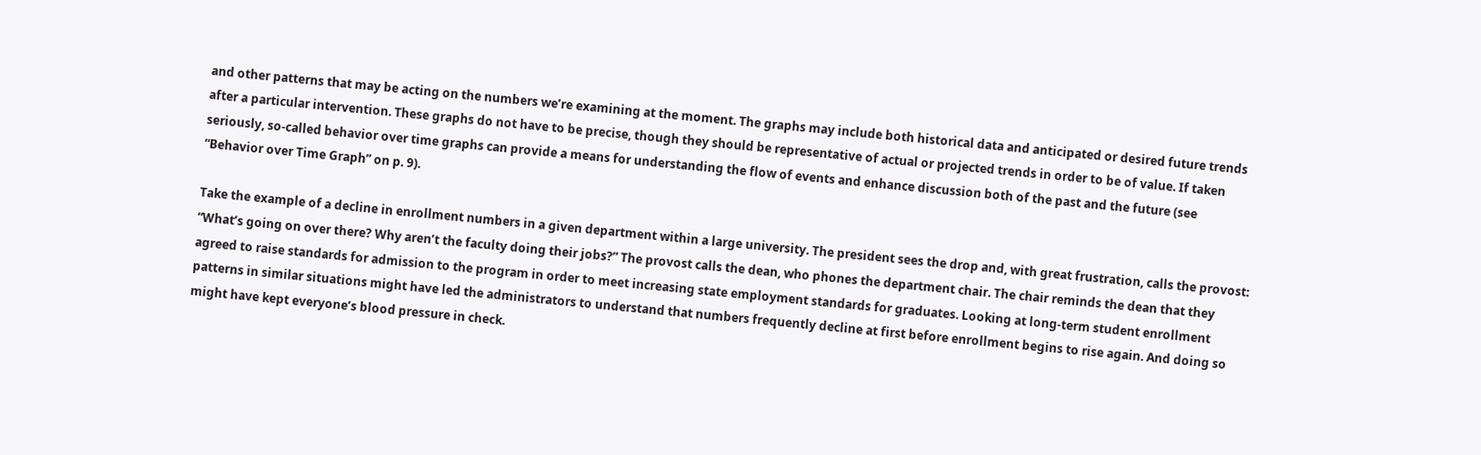and other patterns that may be acting on the numbers we’re examining at the moment. The graphs may include both historical data and anticipated or desired future trends after a particular intervention. These graphs do not have to be precise, though they should be representative of actual or projected trends in order to be of value. If taken seriously, so-called behavior over time graphs can provide a means for understanding the flow of events and enhance discussion both of the past and the future (see “Behavior over Time Graph” on p. 9).

Take the example of a decline in enrollment numbers in a given department within a large university. The president sees the drop and, with great frustration, calls the provost: “What’s going on over there? Why aren’t the faculty doing their jobs?” The provost calls the dean, who phones the department chair. The chair reminds the dean that they agreed to raise standards for admission to the program in order to meet increasing state employment standards for graduates. Looking at long-term student enrollment patterns in similar situations might have led the administrators to understand that numbers frequently decline at first before enrollment begins to rise again. And doing so might have kept everyone’s blood pressure in check.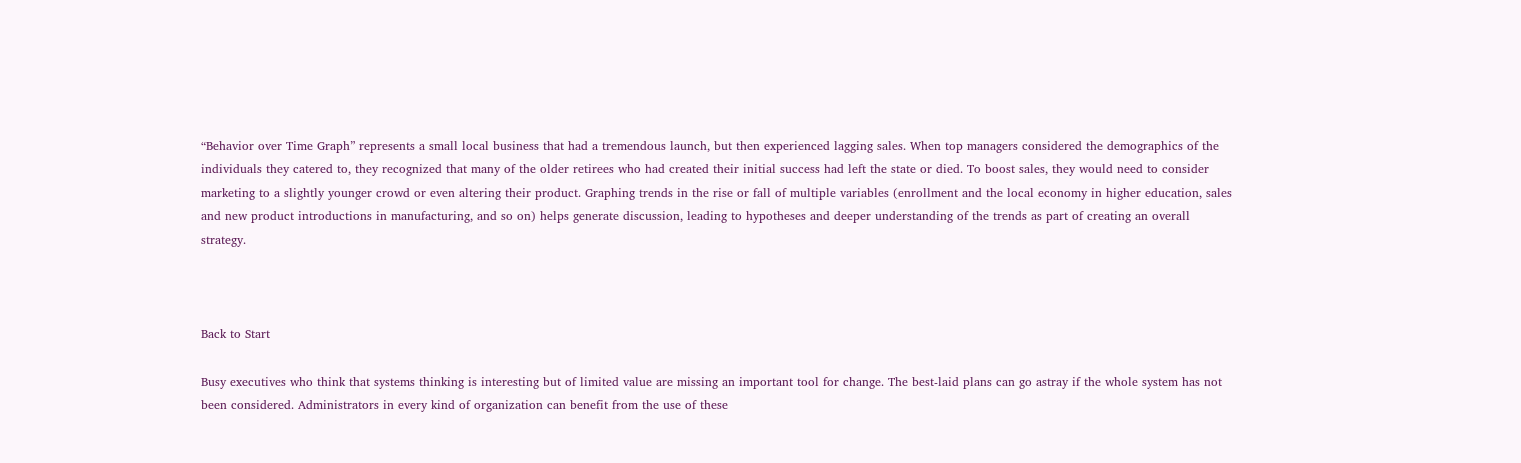“Behavior over Time Graph” represents a small local business that had a tremendous launch, but then experienced lagging sales. When top managers considered the demographics of the individuals they catered to, they recognized that many of the older retirees who had created their initial success had left the state or died. To boost sales, they would need to consider marketing to a slightly younger crowd or even altering their product. Graphing trends in the rise or fall of multiple variables (enrollment and the local economy in higher education, sales and new product introductions in manufacturing, and so on) helps generate discussion, leading to hypotheses and deeper understanding of the trends as part of creating an overall strategy.



Back to Start

Busy executives who think that systems thinking is interesting but of limited value are missing an important tool for change. The best-laid plans can go astray if the whole system has not been considered. Administrators in every kind of organization can benefit from the use of these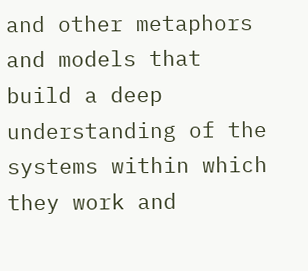and other metaphors and models that build a deep understanding of the systems within which they work and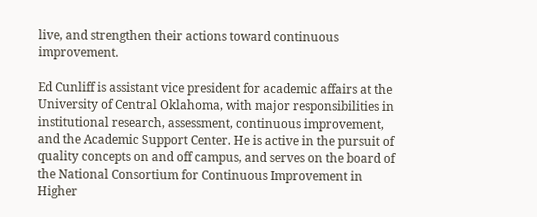live, and strengthen their actions toward continuous improvement.

Ed Cunliff is assistant vice president for academic affairs at the University of Central Oklahoma, with major responsibilities in institutional research, assessment, continuous improvement, and the Academic Support Center. He is active in the pursuit of quality concepts on and off campus, and serves on the board of the National Consortium for Continuous Improvement in Higher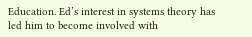Education. Ed’s interest in systems theory has led him to become involved with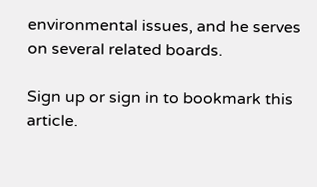environmental issues, and he serves on several related boards.

Sign up or sign in to bookmark this article.